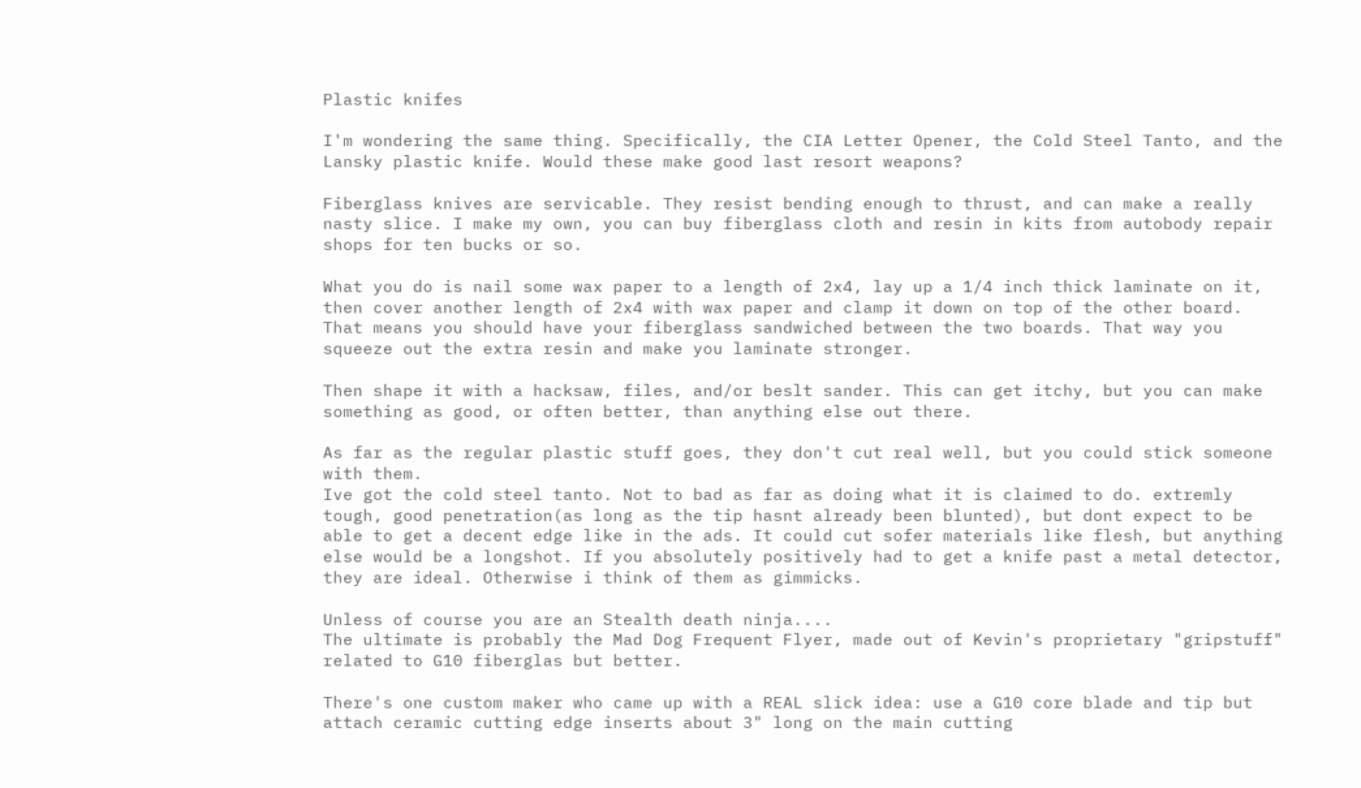Plastic knifes

I'm wondering the same thing. Specifically, the CIA Letter Opener, the Cold Steel Tanto, and the Lansky plastic knife. Would these make good last resort weapons?

Fiberglass knives are servicable. They resist bending enough to thrust, and can make a really nasty slice. I make my own, you can buy fiberglass cloth and resin in kits from autobody repair shops for ten bucks or so.

What you do is nail some wax paper to a length of 2x4, lay up a 1/4 inch thick laminate on it, then cover another length of 2x4 with wax paper and clamp it down on top of the other board. That means you should have your fiberglass sandwiched between the two boards. That way you squeeze out the extra resin and make you laminate stronger.

Then shape it with a hacksaw, files, and/or beslt sander. This can get itchy, but you can make something as good, or often better, than anything else out there.

As far as the regular plastic stuff goes, they don't cut real well, but you could stick someone with them.
Ive got the cold steel tanto. Not to bad as far as doing what it is claimed to do. extremly tough, good penetration(as long as the tip hasnt already been blunted), but dont expect to be able to get a decent edge like in the ads. It could cut sofer materials like flesh, but anything else would be a longshot. If you absolutely positively had to get a knife past a metal detector, they are ideal. Otherwise i think of them as gimmicks.

Unless of course you are an Stealth death ninja....
The ultimate is probably the Mad Dog Frequent Flyer, made out of Kevin's proprietary "gripstuff" related to G10 fiberglas but better.

There's one custom maker who came up with a REAL slick idea: use a G10 core blade and tip but attach ceramic cutting edge inserts about 3" long on the main cutting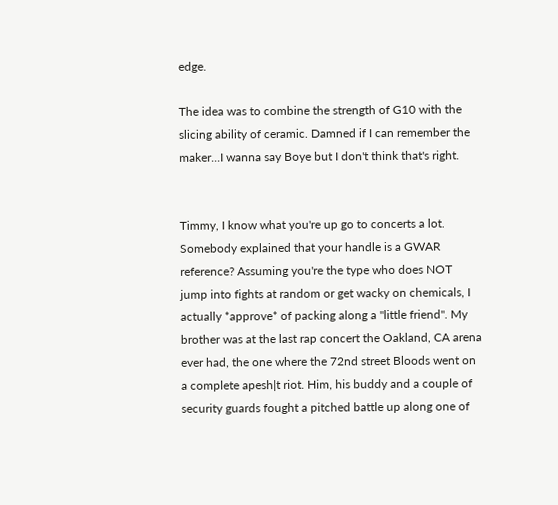edge.

The idea was to combine the strength of G10 with the slicing ability of ceramic. Damned if I can remember the maker...I wanna say Boye but I don't think that's right.


Timmy, I know what you're up go to concerts a lot. Somebody explained that your handle is a GWAR reference? Assuming you're the type who does NOT jump into fights at random or get wacky on chemicals, I actually *approve* of packing along a "little friend". My brother was at the last rap concert the Oakland, CA arena ever had, the one where the 72nd street Bloods went on a complete apesh|t riot. Him, his buddy and a couple of security guards fought a pitched battle up along one of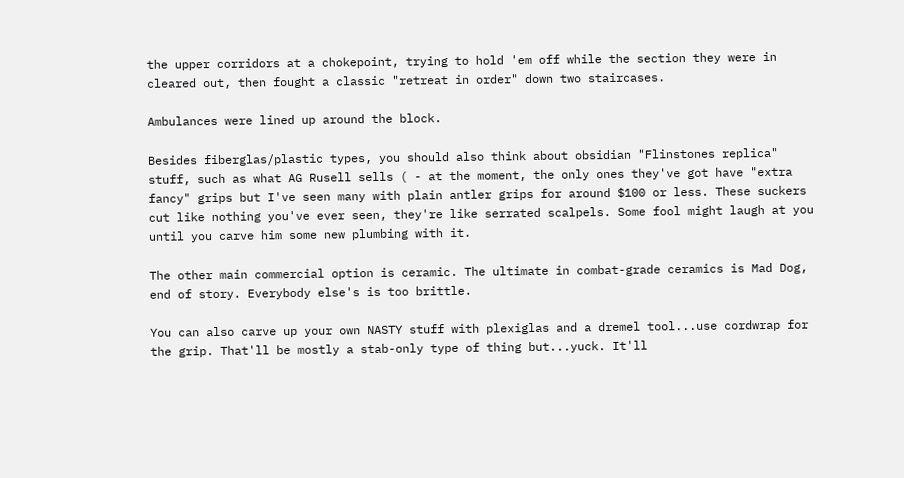the upper corridors at a chokepoint, trying to hold 'em off while the section they were in cleared out, then fought a classic "retreat in order" down two staircases.

Ambulances were lined up around the block.

Besides fiberglas/plastic types, you should also think about obsidian "Flinstones replica" stuff, such as what AG Rusell sells ( - at the moment, the only ones they've got have "extra fancy" grips but I've seen many with plain antler grips for around $100 or less. These suckers cut like nothing you've ever seen, they're like serrated scalpels. Some fool might laugh at you until you carve him some new plumbing with it.

The other main commercial option is ceramic. The ultimate in combat-grade ceramics is Mad Dog, end of story. Everybody else's is too brittle.

You can also carve up your own NASTY stuff with plexiglas and a dremel tool...use cordwrap for the grip. That'll be mostly a stab-only type of thing but...yuck. It'll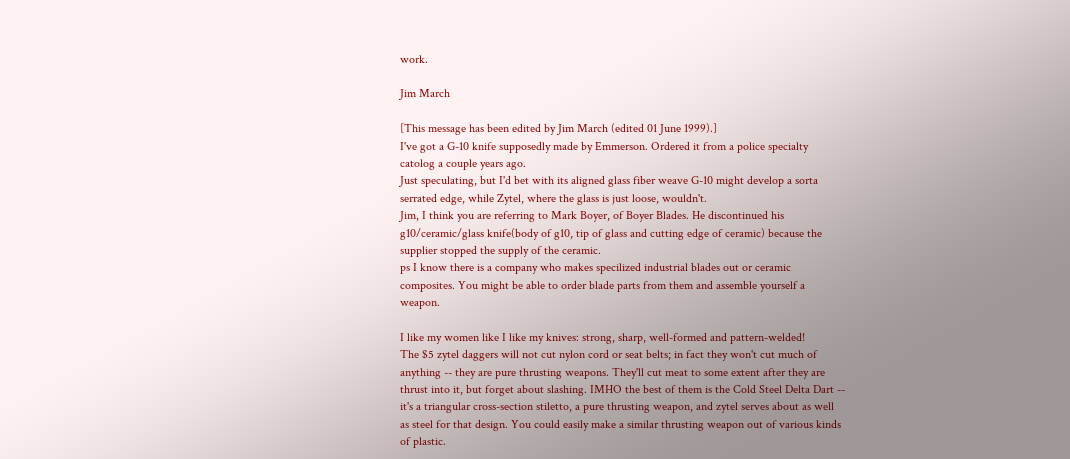work.

Jim March

[This message has been edited by Jim March (edited 01 June 1999).]
I've got a G-10 knife supposedly made by Emmerson. Ordered it from a police specialty catolog a couple years ago.
Just speculating, but I'd bet with its aligned glass fiber weave G-10 might develop a sorta serrated edge, while Zytel, where the glass is just loose, wouldn't.
Jim, I think you are referring to Mark Boyer, of Boyer Blades. He discontinued his g10/ceramic/glass knife(body of g10, tip of glass and cutting edge of ceramic) because the supplier stopped the supply of the ceramic.
ps I know there is a company who makes specilized industrial blades out or ceramic composites. You might be able to order blade parts from them and assemble yourself a weapon.

I like my women like I like my knives: strong, sharp, well-formed and pattern-welded!
The $5 zytel daggers will not cut nylon cord or seat belts; in fact they won't cut much of anything -- they are pure thrusting weapons. They'll cut meat to some extent after they are thrust into it, but forget about slashing. IMHO the best of them is the Cold Steel Delta Dart -- it's a triangular cross-section stiletto, a pure thrusting weapon, and zytel serves about as well as steel for that design. You could easily make a similar thrusting weapon out of various kinds of plastic.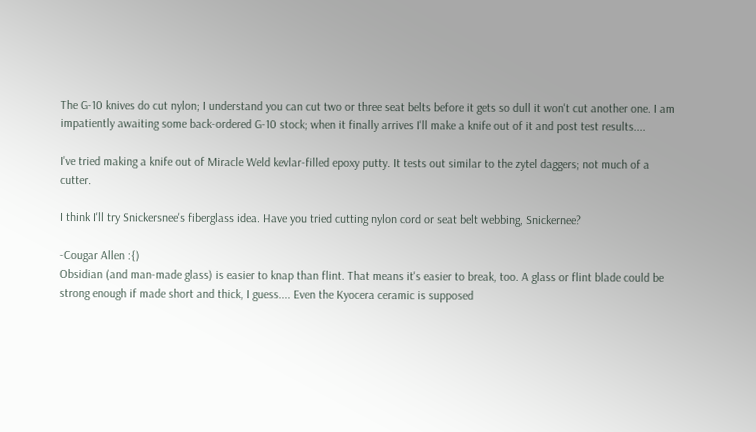The G-10 knives do cut nylon; I understand you can cut two or three seat belts before it gets so dull it won't cut another one. I am impatiently awaiting some back-ordered G-10 stock; when it finally arrives I'll make a knife out of it and post test results....

I've tried making a knife out of Miracle Weld kevlar-filled epoxy putty. It tests out similar to the zytel daggers; not much of a cutter.

I think I'll try Snickersnee's fiberglass idea. Have you tried cutting nylon cord or seat belt webbing, Snickernee?

-Cougar Allen :{)
Obsidian (and man-made glass) is easier to knap than flint. That means it's easier to break, too. A glass or flint blade could be strong enough if made short and thick, I guess.... Even the Kyocera ceramic is supposed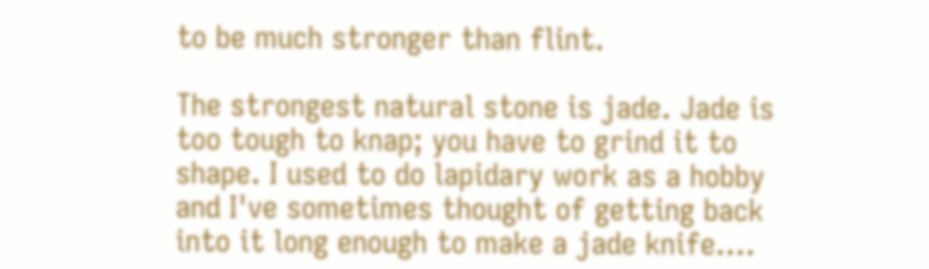to be much stronger than flint.

The strongest natural stone is jade. Jade is too tough to knap; you have to grind it to shape. I used to do lapidary work as a hobby and I've sometimes thought of getting back into it long enough to make a jade knife....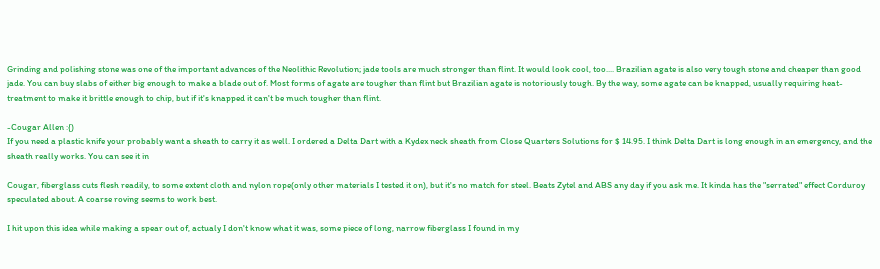Grinding and polishing stone was one of the important advances of the Neolithic Revolution; jade tools are much stronger than flint. It would look cool, too.... Brazilian agate is also very tough stone and cheaper than good jade. You can buy slabs of either big enough to make a blade out of. Most forms of agate are tougher than flint but Brazilian agate is notoriously tough. By the way, some agate can be knapped, usually requiring heat-treatment to make it brittle enough to chip, but if it's knapped it can't be much tougher than flint.

-Cougar Allen :{)
If you need a plastic knife your probably want a sheath to carry it as well. I ordered a Delta Dart with a Kydex neck sheath from Close Quarters Solutions for $ 14.95. I think Delta Dart is long enough in an emergency, and the sheath really works. You can see it in

Cougar, fiberglass cuts flesh readily, to some extent cloth and nylon rope(only other materials I tested it on), but it's no match for steel. Beats Zytel and ABS any day if you ask me. It kinda has the "serrated" effect Corduroy speculated about. A coarse roving seems to work best.

I hit upon this idea while making a spear out of, actualy I don't know what it was, some piece of long, narrow fiberglass I found in my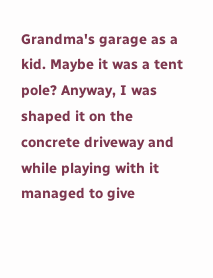Grandma's garage as a kid. Maybe it was a tent pole? Anyway, I was shaped it on the concrete driveway and while playing with it managed to give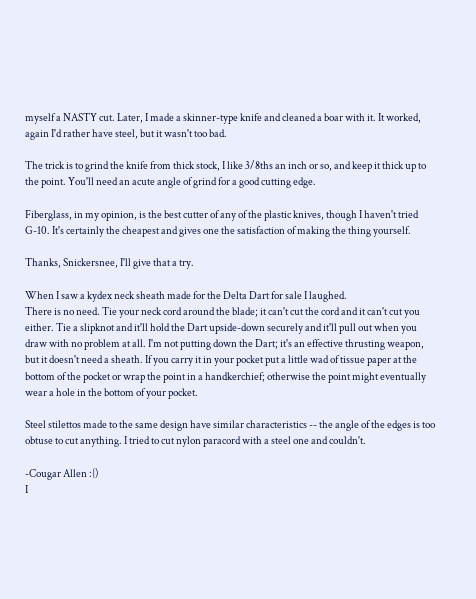myself a NASTY cut. Later, I made a skinner-type knife and cleaned a boar with it. It worked, again I'd rather have steel, but it wasn't too bad.

The trick is to grind the knife from thick stock, I like 3/8ths an inch or so, and keep it thick up to the point. You'll need an acute angle of grind for a good cutting edge.

Fiberglass, in my opinion, is the best cutter of any of the plastic knives, though I haven't tried G-10. It's certainly the cheapest and gives one the satisfaction of making the thing yourself.

Thanks, Snickersnee, I'll give that a try.

When I saw a kydex neck sheath made for the Delta Dart for sale I laughed.
There is no need. Tie your neck cord around the blade; it can't cut the cord and it can't cut you either. Tie a slipknot and it'll hold the Dart upside-down securely and it'll pull out when you draw with no problem at all. I'm not putting down the Dart; it's an effective thrusting weapon, but it doesn't need a sheath. If you carry it in your pocket put a little wad of tissue paper at the bottom of the pocket or wrap the point in a handkerchief; otherwise the point might eventually wear a hole in the bottom of your pocket.

Steel stilettos made to the same design have similar characteristics -- the angle of the edges is too obtuse to cut anything. I tried to cut nylon paracord with a steel one and couldn't.

-Cougar Allen :{)
I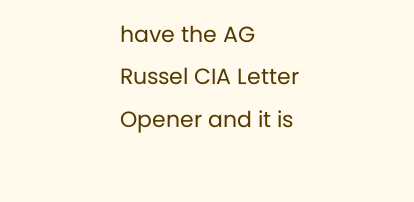have the AG Russel CIA Letter Opener and it is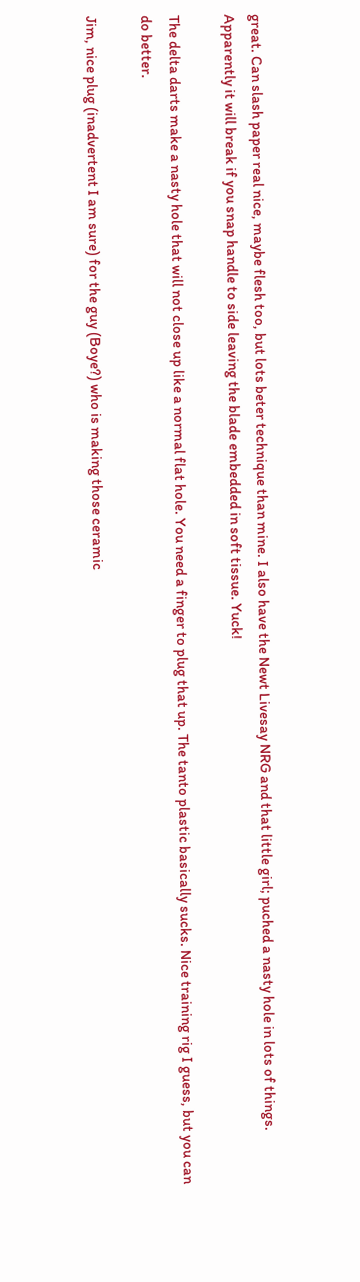great. Can slash paper real nice, maybe flesh too, but lots beter technique than mine. I also have the Newt Livesay NRG and that little girl; puched a nasty hole in lots of things. Apparently it will break if you snap handle to side leaving the blade embedded in soft tissue. Yuck!

The delta darts make a nasty hole that will not close up like a normal flat hole. You need a finger to plug that up. The tanto plastic basically sucks. Nice training rig I guess, but you can do better.

Jim, nice plug (inadvertent I am sure) for the guy (Boye?) who is making those ceramic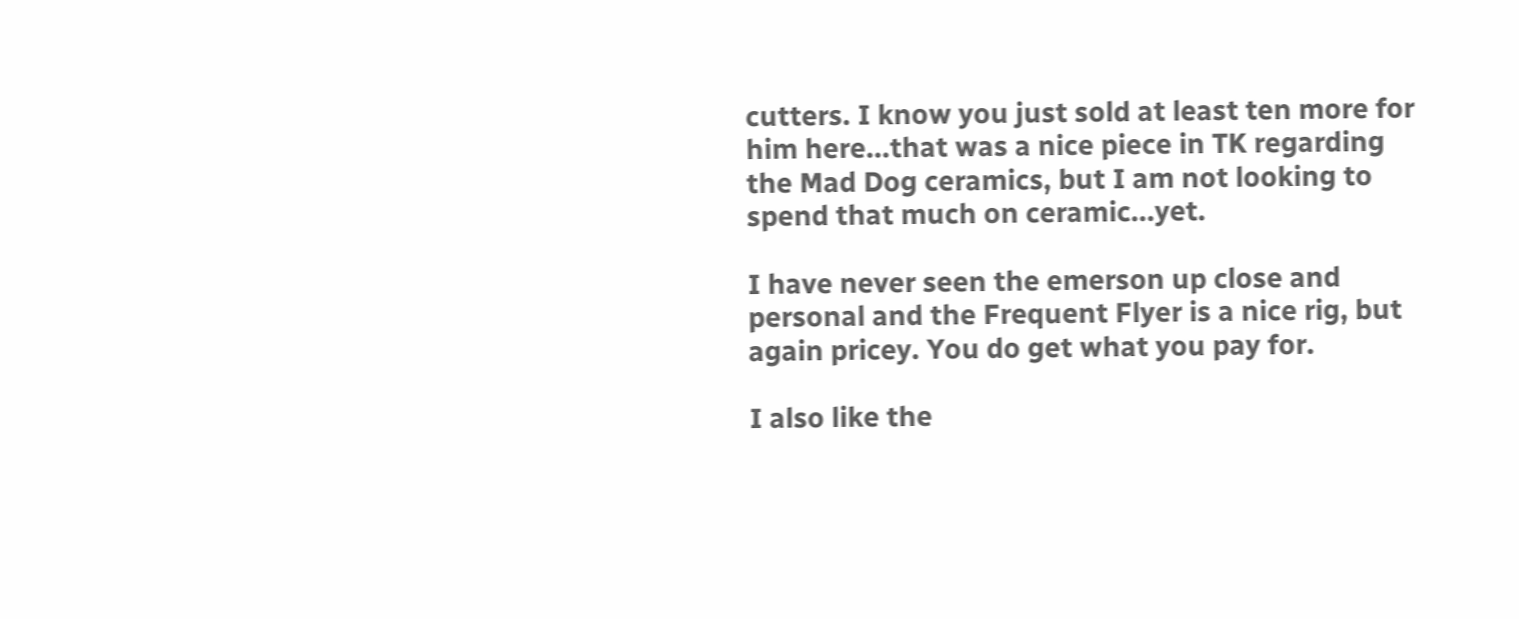cutters. I know you just sold at least ten more for him here...that was a nice piece in TK regarding the Mad Dog ceramics, but I am not looking to spend that much on ceramic...yet.

I have never seen the emerson up close and personal and the Frequent Flyer is a nice rig, but again pricey. You do get what you pay for.

I also like the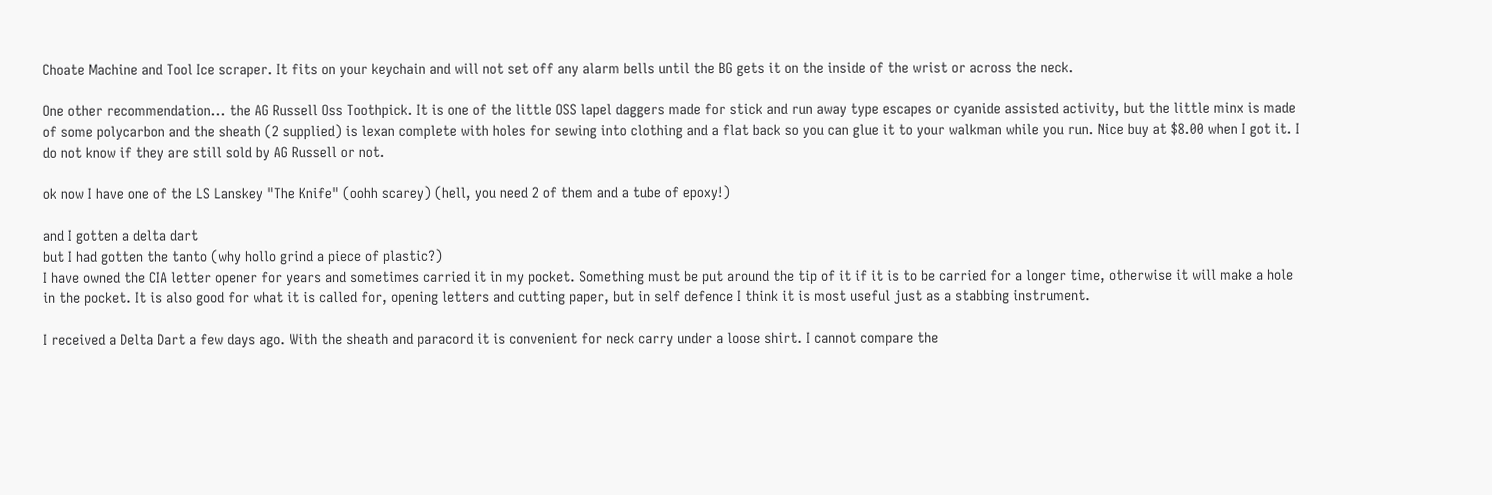Choate Machine and Tool Ice scraper. It fits on your keychain and will not set off any alarm bells until the BG gets it on the inside of the wrist or across the neck.

One other recommendation... the AG Russell Oss Toothpick. It is one of the little OSS lapel daggers made for stick and run away type escapes or cyanide assisted activity, but the little minx is made of some polycarbon and the sheath (2 supplied) is lexan complete with holes for sewing into clothing and a flat back so you can glue it to your walkman while you run. Nice buy at $8.00 when I got it. I do not know if they are still sold by AG Russell or not.

ok now I have one of the LS Lanskey "The Knife" (oohh scarey) (hell, you need 2 of them and a tube of epoxy!)

and I gotten a delta dart
but I had gotten the tanto (why hollo grind a piece of plastic?)
I have owned the CIA letter opener for years and sometimes carried it in my pocket. Something must be put around the tip of it if it is to be carried for a longer time, otherwise it will make a hole in the pocket. It is also good for what it is called for, opening letters and cutting paper, but in self defence I think it is most useful just as a stabbing instrument.

I received a Delta Dart a few days ago. With the sheath and paracord it is convenient for neck carry under a loose shirt. I cannot compare the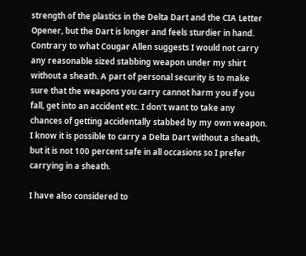strength of the plastics in the Delta Dart and the CIA Letter Opener, but the Dart is longer and feels sturdier in hand.
Contrary to what Cougar Allen suggests I would not carry any reasonable sized stabbing weapon under my shirt without a sheath. A part of personal security is to make sure that the weapons you carry cannot harm you if you fall, get into an accident etc. I don't want to take any chances of getting accidentally stabbed by my own weapon. I know it is possible to carry a Delta Dart without a sheath, but it is not 100 percent safe in all occasions so I prefer carrying in a sheath.

I have also considered to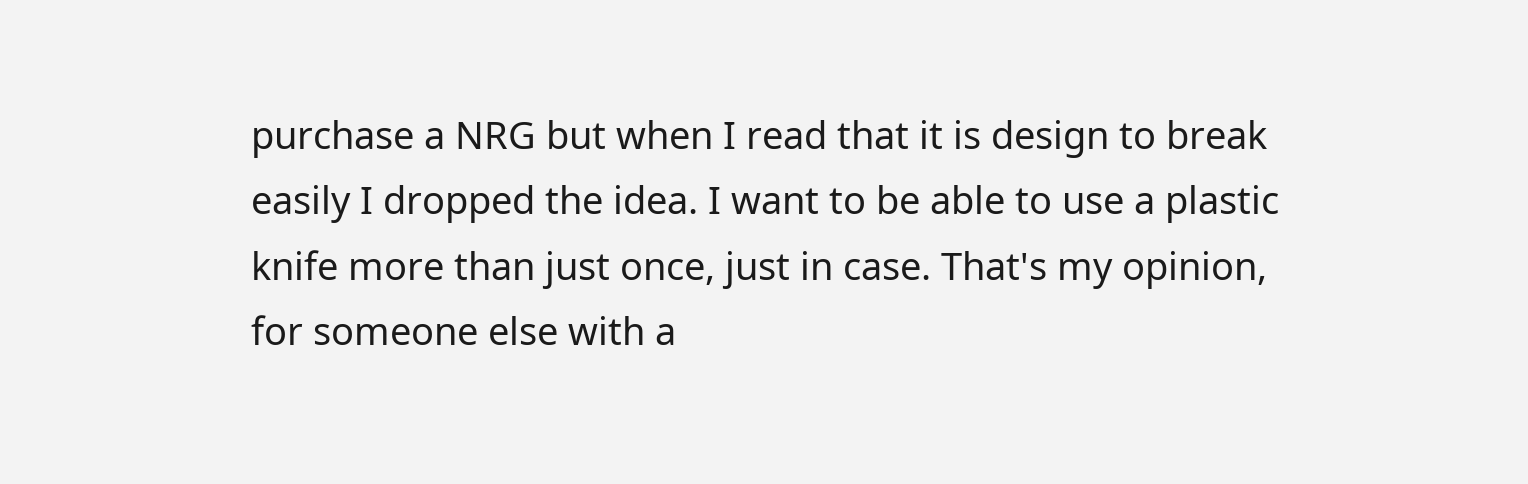purchase a NRG but when I read that it is design to break easily I dropped the idea. I want to be able to use a plastic knife more than just once, just in case. That's my opinion, for someone else with a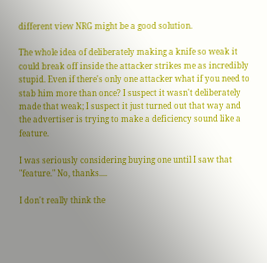different view NRG might be a good solution.

The whole idea of deliberately making a knife so weak it could break off inside the attacker strikes me as incredibly stupid. Even if there's only one attacker what if you need to stab him more than once? I suspect it wasn't deliberately made that weak; I suspect it just turned out that way and the advertiser is trying to make a deficiency sound like a feature.

I was seriously considering buying one until I saw that "feature." No, thanks....

I don't really think the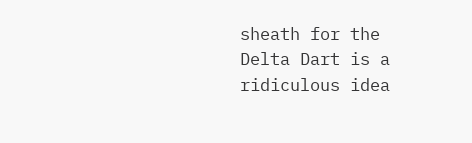sheath for the Delta Dart is a ridiculous idea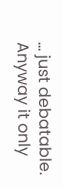... just debatable. Anyway it only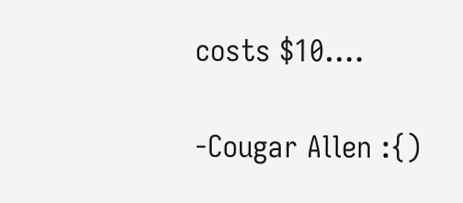costs $10....

-Cougar Allen :{)